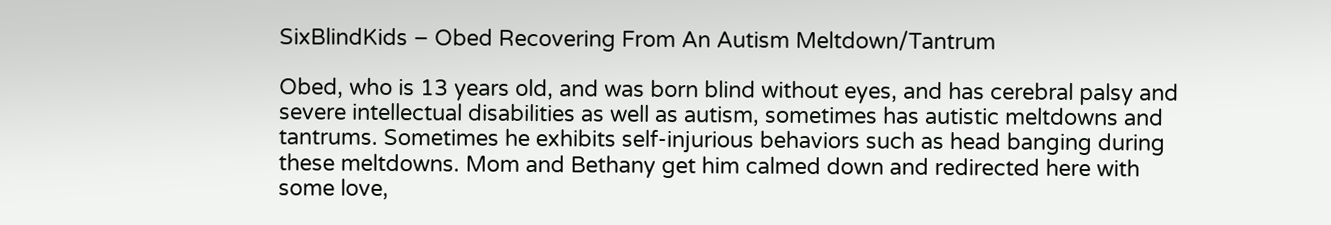SixBlindKids – Obed Recovering From An Autism Meltdown/Tantrum

Obed, who is 13 years old, and was born blind without eyes, and has cerebral palsy and severe intellectual disabilities as well as autism, sometimes has autistic meltdowns and tantrums. Sometimes he exhibits self-injurious behaviors such as head banging during these meltdowns. Mom and Bethany get him calmed down and redirected here with some love,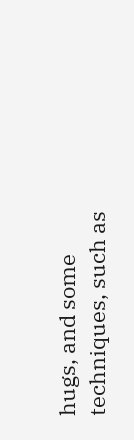hugs, and some techniques, such as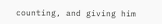counting, and giving him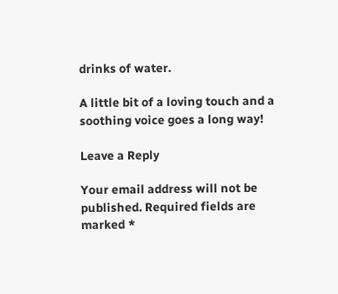drinks of water.

A little bit of a loving touch and a soothing voice goes a long way!

Leave a Reply

Your email address will not be published. Required fields are marked *